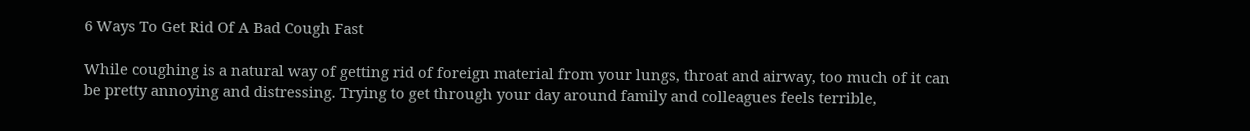6 Ways To Get Rid Of A Bad Cough Fast

While coughing is a natural way of getting rid of foreign material from your lungs, throat and airway, too much of it can be pretty annoying and distressing. Trying to get through your day around family and colleagues feels terrible,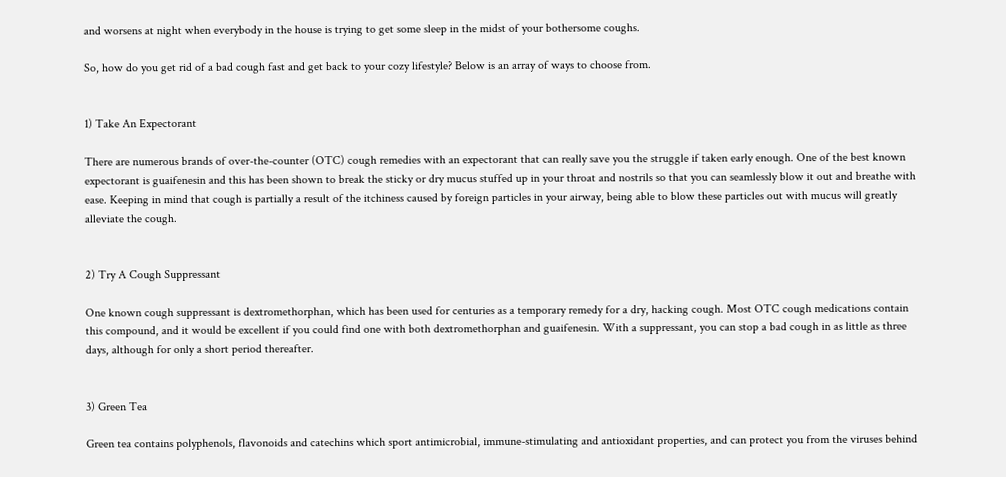and worsens at night when everybody in the house is trying to get some sleep in the midst of your bothersome coughs.

So, how do you get rid of a bad cough fast and get back to your cozy lifestyle? Below is an array of ways to choose from.


1) Take An Expectorant

There are numerous brands of over-the-counter (OTC) cough remedies with an expectorant that can really save you the struggle if taken early enough. One of the best known expectorant is guaifenesin and this has been shown to break the sticky or dry mucus stuffed up in your throat and nostrils so that you can seamlessly blow it out and breathe with ease. Keeping in mind that cough is partially a result of the itchiness caused by foreign particles in your airway, being able to blow these particles out with mucus will greatly alleviate the cough.


2) Try A Cough Suppressant

One known cough suppressant is dextromethorphan, which has been used for centuries as a temporary remedy for a dry, hacking cough. Most OTC cough medications contain this compound, and it would be excellent if you could find one with both dextromethorphan and guaifenesin. With a suppressant, you can stop a bad cough in as little as three days, although for only a short period thereafter.


3) Green Tea

Green tea contains polyphenols, flavonoids and catechins which sport antimicrobial, immune-stimulating and antioxidant properties, and can protect you from the viruses behind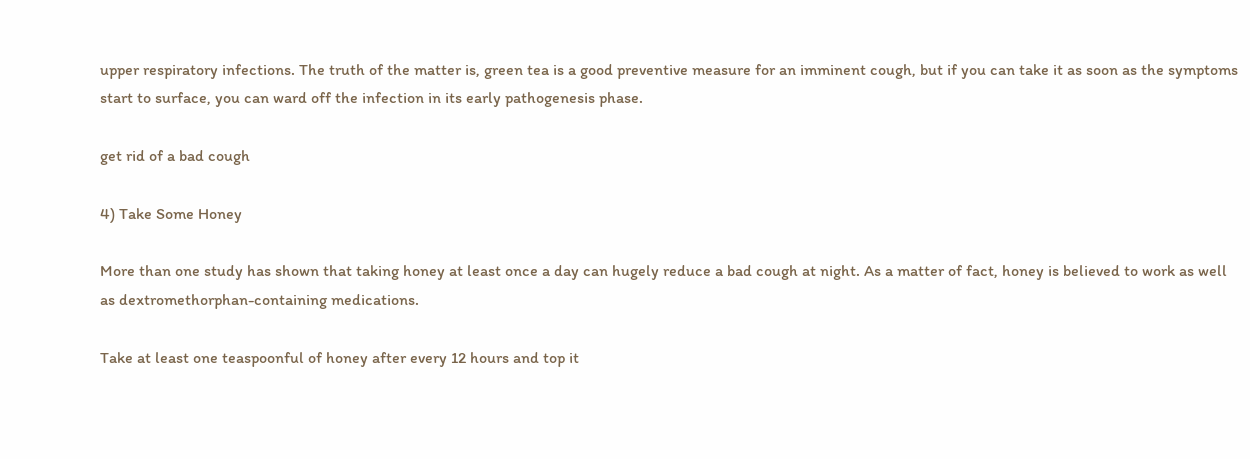upper respiratory infections. The truth of the matter is, green tea is a good preventive measure for an imminent cough, but if you can take it as soon as the symptoms start to surface, you can ward off the infection in its early pathogenesis phase.

get rid of a bad cough

4) Take Some Honey

More than one study has shown that taking honey at least once a day can hugely reduce a bad cough at night. As a matter of fact, honey is believed to work as well as dextromethorphan-containing medications.

Take at least one teaspoonful of honey after every 12 hours and top it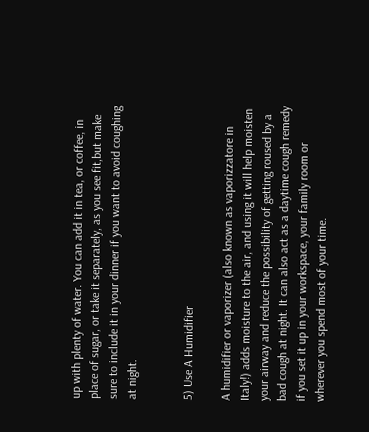up with plenty of water. You can add it in tea, or coffee, in place of sugar, or take it separately, as you see fit,but make sure to include it in your dinner if you want to avoid coughing at night.


5) Use A Humidifier

A humidifier or vaporizer (also known as vaporizzatore in Italy!) adds moisture to the air, and using it will help moisten your airway and reduce the possibility of getting roused by a bad cough at night. It can also act as a daytime cough remedy if you set it up in your workspace, your family room or wherever you spend most of your time.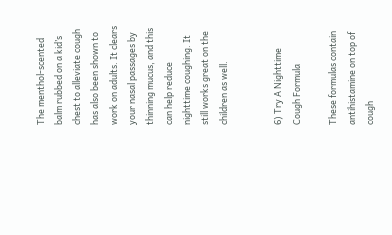The menthol-scented balm rubbed on a kid’s chest to alleviate cough has also been shown to work on adults. It clears your nasal passages by thinning mucus, and this can help reduce nighttime coughing. It still works great on the children as well.


6) Try A Nighttime Cough Formula

These formulas contain antihistamine on top of cough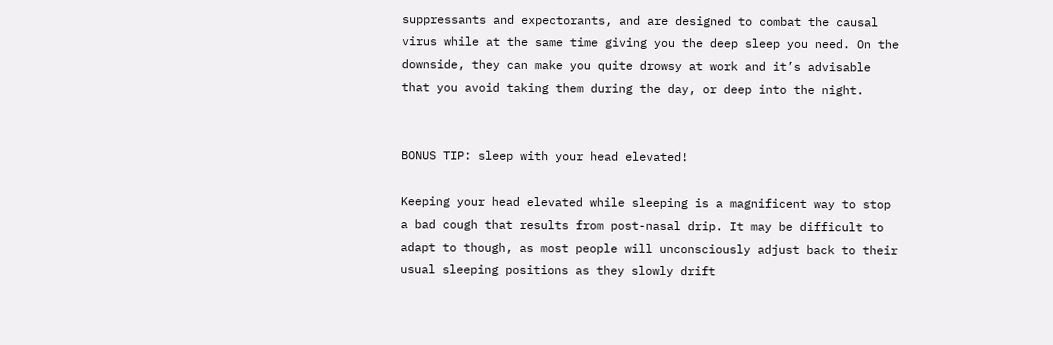suppressants and expectorants, and are designed to combat the causal virus while at the same time giving you the deep sleep you need. On the downside, they can make you quite drowsy at work and it’s advisable that you avoid taking them during the day, or deep into the night.


BONUS TIP: sleep with your head elevated!

Keeping your head elevated while sleeping is a magnificent way to stop a bad cough that results from post-nasal drip. It may be difficult to adapt to though, as most people will unconsciously adjust back to their usual sleeping positions as they slowly drift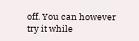off. You can however try it while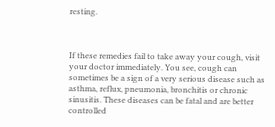resting.



If these remedies fail to take away your cough, visit your doctor immediately. You see, cough can sometimes be a sign of a very serious disease such as asthma, reflux, pneumonia, bronchitis or chronic sinusitis. These diseases can be fatal and are better controlled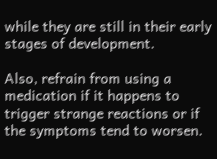while they are still in their early stages of development.

Also, refrain from using a medication if it happens to trigger strange reactions or if the symptoms tend to worsen.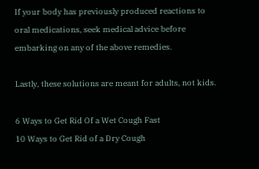If your body has previously produced reactions to oral medications, seek medical advice before embarking on any of the above remedies.

Lastly, these solutions are meant for adults, not kids.

6 Ways to Get Rid Of a Wet Cough Fast
10 Ways to Get Rid of a Dry Cough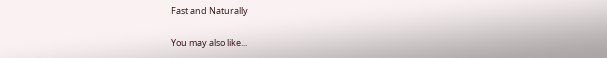Fast and Naturally

You may also like...